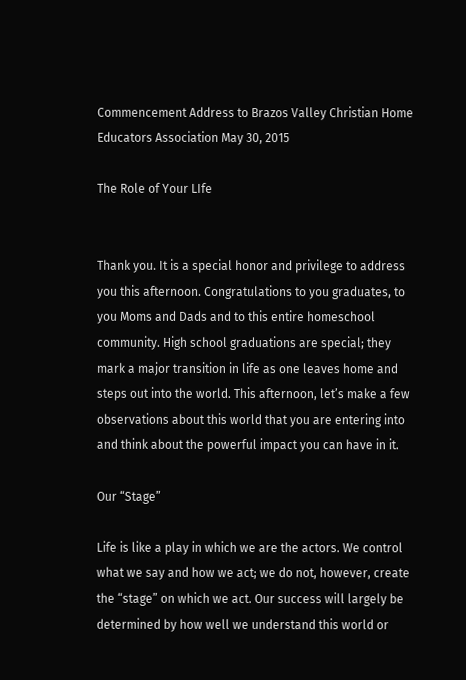Commencement Address to Brazos Valley Christian Home Educators Association May 30, 2015

The Role of Your LIfe


Thank you. It is a special honor and privilege to address you this afternoon. Congratulations to you graduates, to you Moms and Dads and to this entire homeschool community. High school graduations are special; they mark a major transition in life as one leaves home and steps out into the world. This afternoon, let’s make a few observations about this world that you are entering into and think about the powerful impact you can have in it.

Our “Stage”

Life is like a play in which we are the actors. We control what we say and how we act; we do not, however, create the “stage” on which we act. Our success will largely be determined by how well we understand this world or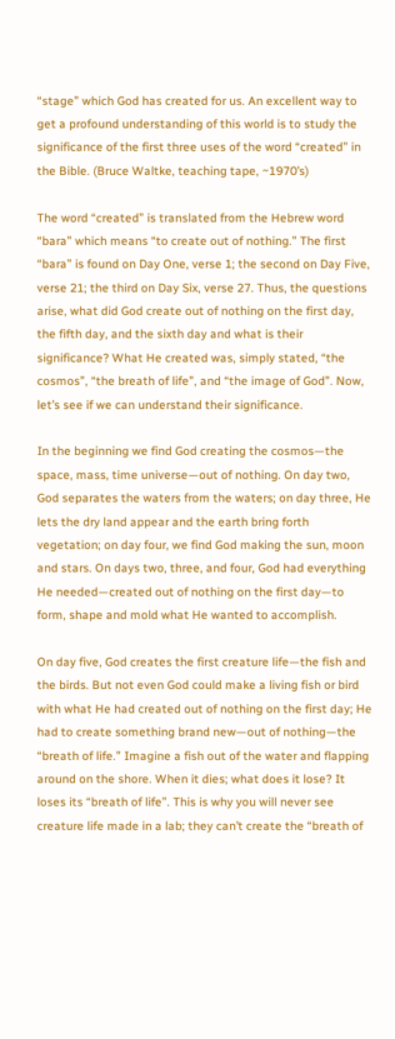“stage” which God has created for us. An excellent way to get a profound understanding of this world is to study the significance of the first three uses of the word “created” in the Bible. (Bruce Waltke, teaching tape, ~1970’s)

The word “created” is translated from the Hebrew word “bara” which means “to create out of nothing.” The first “bara” is found on Day One, verse 1; the second on Day Five, verse 21; the third on Day Six, verse 27. Thus, the questions arise, what did God create out of nothing on the first day, the fifth day, and the sixth day and what is their significance? What He created was, simply stated, “the cosmos”, “the breath of life”, and “the image of God”. Now, let’s see if we can understand their significance.

In the beginning we find God creating the cosmos—the space, mass, time universe—out of nothing. On day two, God separates the waters from the waters; on day three, He lets the dry land appear and the earth bring forth vegetation; on day four, we find God making the sun, moon and stars. On days two, three, and four, God had everything He needed—created out of nothing on the first day—to form, shape and mold what He wanted to accomplish.

On day five, God creates the first creature life—the fish and the birds. But not even God could make a living fish or bird with what He had created out of nothing on the first day; He had to create something brand new—out of nothing—the “breath of life.” Imagine a fish out of the water and flapping around on the shore. When it dies; what does it lose? It loses its “breath of life”. This is why you will never see creature life made in a lab; they can’t create the “breath of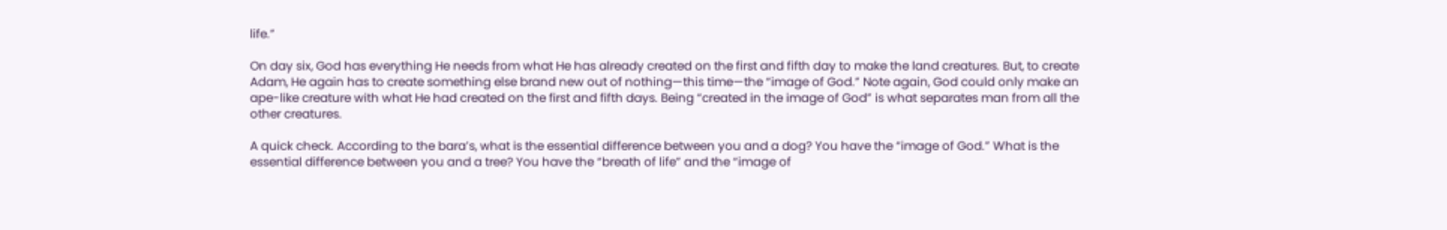life.”

On day six, God has everything He needs from what He has already created on the first and fifth day to make the land creatures. But, to create Adam, He again has to create something else brand new out of nothing—this time—the “image of God.” Note again, God could only make an ape-like creature with what He had created on the first and fifth days. Being “created in the image of God” is what separates man from all the other creatures.

A quick check. According to the bara’s, what is the essential difference between you and a dog? You have the “image of God.” What is the essential difference between you and a tree? You have the “breath of life” and the “image of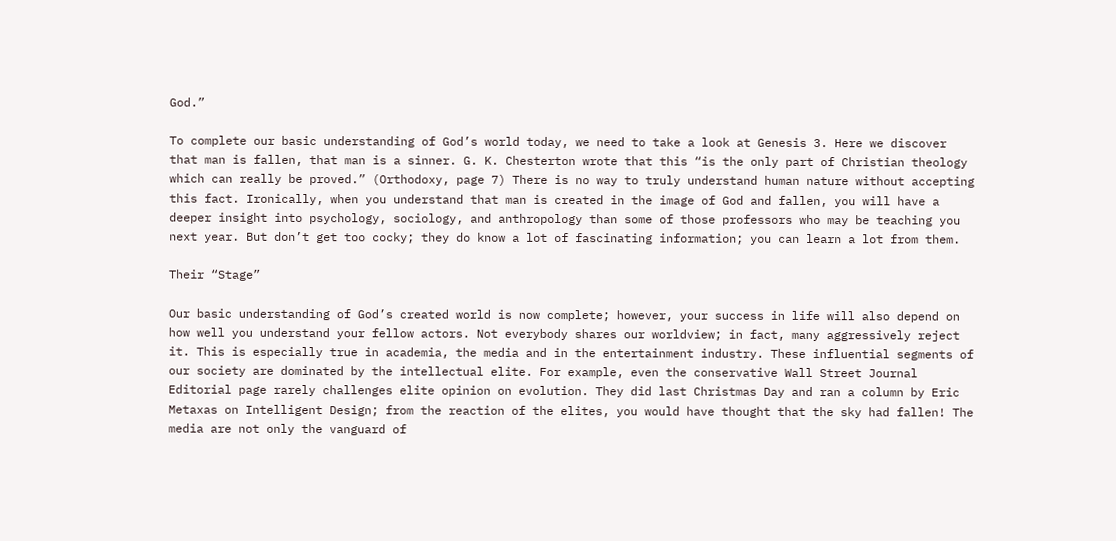God.”

To complete our basic understanding of God’s world today, we need to take a look at Genesis 3. Here we discover that man is fallen, that man is a sinner. G. K. Chesterton wrote that this “is the only part of Christian theology which can really be proved.” (Orthodoxy, page 7) There is no way to truly understand human nature without accepting this fact. Ironically, when you understand that man is created in the image of God and fallen, you will have a deeper insight into psychology, sociology, and anthropology than some of those professors who may be teaching you next year. But don’t get too cocky; they do know a lot of fascinating information; you can learn a lot from them.

Their “Stage”

Our basic understanding of God’s created world is now complete; however, your success in life will also depend on how well you understand your fellow actors. Not everybody shares our worldview; in fact, many aggressively reject it. This is especially true in academia, the media and in the entertainment industry. These influential segments of our society are dominated by the intellectual elite. For example, even the conservative Wall Street Journal Editorial page rarely challenges elite opinion on evolution. They did last Christmas Day and ran a column by Eric Metaxas on Intelligent Design; from the reaction of the elites, you would have thought that the sky had fallen! The media are not only the vanguard of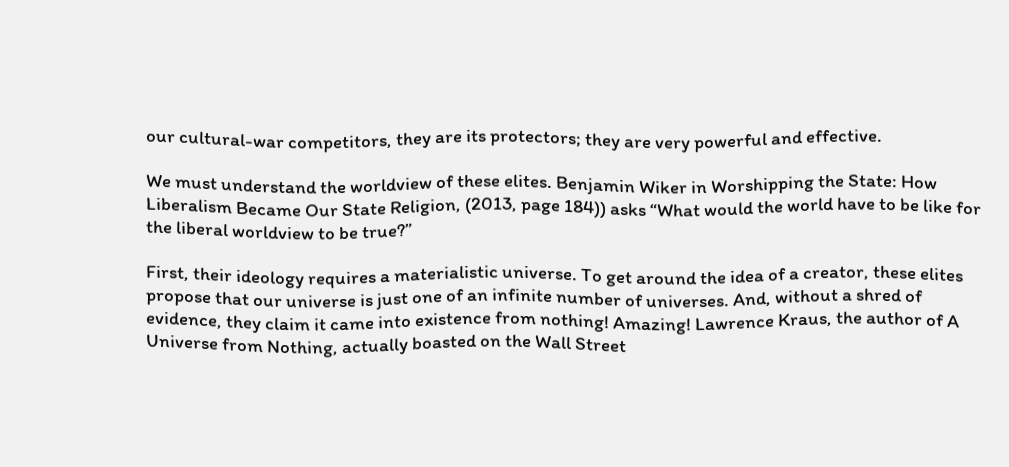our cultural-war competitors, they are its protectors; they are very powerful and effective.

We must understand the worldview of these elites. Benjamin Wiker in Worshipping the State: How Liberalism Became Our State Religion, (2013, page 184)) asks “What would the world have to be like for the liberal worldview to be true?”

First, their ideology requires a materialistic universe. To get around the idea of a creator, these elites propose that our universe is just one of an infinite number of universes. And, without a shred of evidence, they claim it came into existence from nothing! Amazing! Lawrence Kraus, the author of A Universe from Nothing, actually boasted on the Wall Street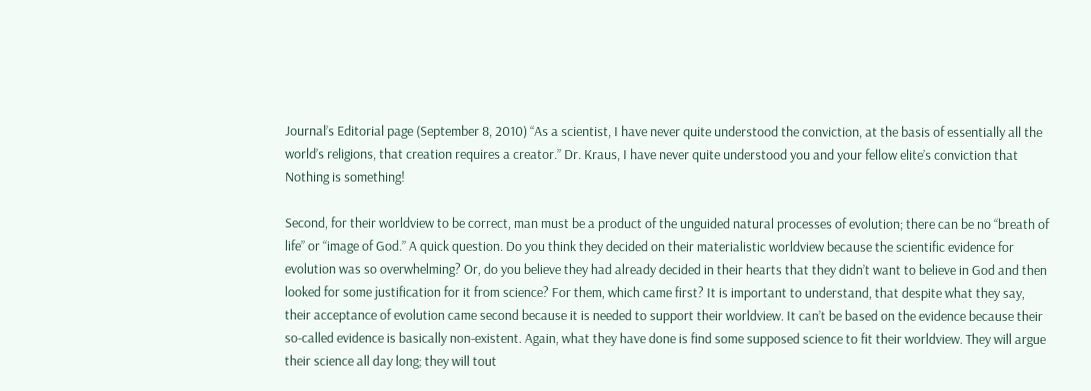Journal’s Editorial page (September 8, 2010) “As a scientist, I have never quite understood the conviction, at the basis of essentially all the world’s religions, that creation requires a creator.” Dr. Kraus, I have never quite understood you and your fellow elite’s conviction that Nothing is something!

Second, for their worldview to be correct, man must be a product of the unguided natural processes of evolution; there can be no “breath of life” or “image of God.” A quick question. Do you think they decided on their materialistic worldview because the scientific evidence for evolution was so overwhelming? Or, do you believe they had already decided in their hearts that they didn’t want to believe in God and then looked for some justification for it from science? For them, which came first? It is important to understand, that despite what they say, their acceptance of evolution came second because it is needed to support their worldview. It can’t be based on the evidence because their so-called evidence is basically non-existent. Again, what they have done is find some supposed science to fit their worldview. They will argue their science all day long; they will tout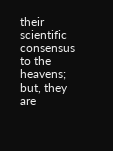their scientific consensus to the heavens; but, they are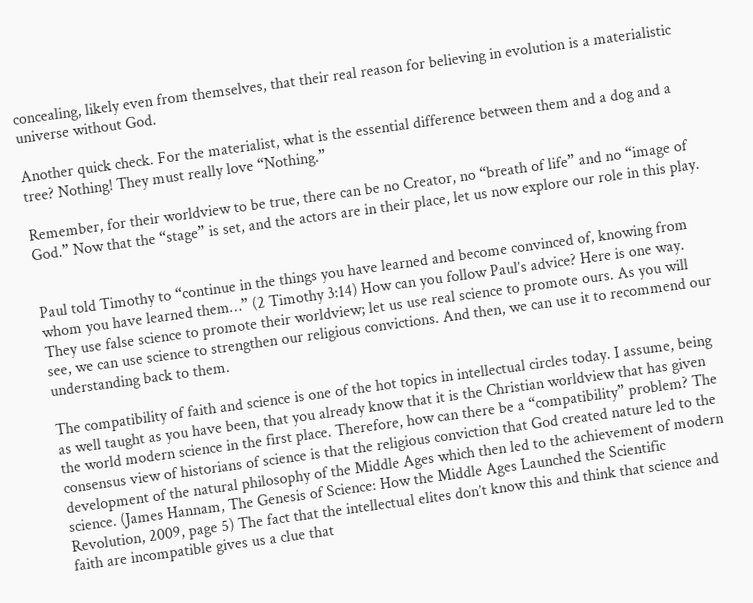concealing, likely even from themselves, that their real reason for believing in evolution is a materialistic universe without God.

Another quick check. For the materialist, what is the essential difference between them and a dog and a tree? Nothing! They must really love “Nothing.”

Remember, for their worldview to be true, there can be no Creator, no “breath of life” and no “image of God.” Now that the “stage” is set, and the actors are in their place, let us now explore our role in this play.


Paul told Timothy to “continue in the things you have learned and become convinced of, knowing from whom you have learned them…” (2 Timothy 3:14) How can you follow Paul’s advice? Here is one way. They use false science to promote their worldview; let us use real science to promote ours. As you will see, we can use science to strengthen our religious convictions. And then, we can use it to recommend our understanding back to them.

The compatibility of faith and science is one of the hot topics in intellectual circles today. I assume, being as well taught as you have been, that you already know that it is the Christian worldview that has given the world modern science in the first place. Therefore, how can there be a “compatibility” problem? The consensus view of historians of science is that the religious conviction that God created nature led to the development of the natural philosophy of the Middle Ages which then led to the achievement of modern science. (James Hannam, The Genesis of Science: How the Middle Ages Launched the Scientific Revolution, 2009, page 5) The fact that the intellectual elites don’t know this and think that science and faith are incompatible gives us a clue that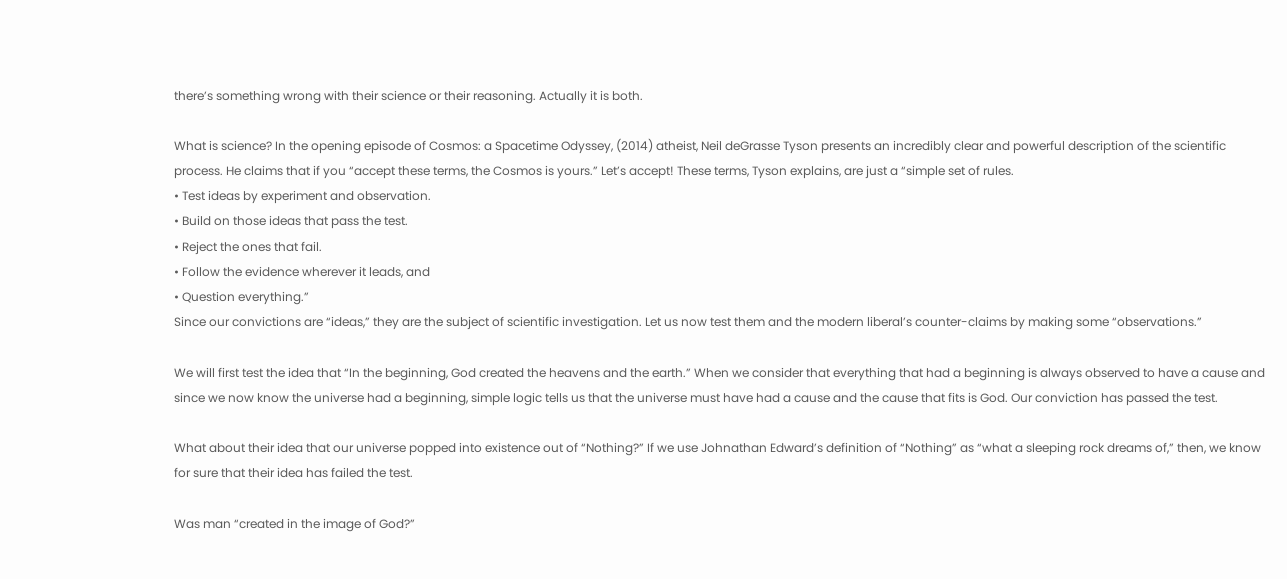there’s something wrong with their science or their reasoning. Actually it is both.

What is science? In the opening episode of Cosmos: a Spacetime Odyssey, (2014) atheist, Neil deGrasse Tyson presents an incredibly clear and powerful description of the scientific process. He claims that if you “accept these terms, the Cosmos is yours.” Let’s accept! These terms, Tyson explains, are just a “simple set of rules.
• Test ideas by experiment and observation.
• Build on those ideas that pass the test.
• Reject the ones that fail.
• Follow the evidence wherever it leads, and
• Question everything.”
Since our convictions are “ideas,” they are the subject of scientific investigation. Let us now test them and the modern liberal’s counter-claims by making some “observations.”

We will first test the idea that “In the beginning, God created the heavens and the earth.” When we consider that everything that had a beginning is always observed to have a cause and since we now know the universe had a beginning, simple logic tells us that the universe must have had a cause and the cause that fits is God. Our conviction has passed the test.

What about their idea that our universe popped into existence out of “Nothing?” If we use Johnathan Edward’s definition of “Nothing” as “what a sleeping rock dreams of,” then, we know for sure that their idea has failed the test.

Was man “created in the image of God?”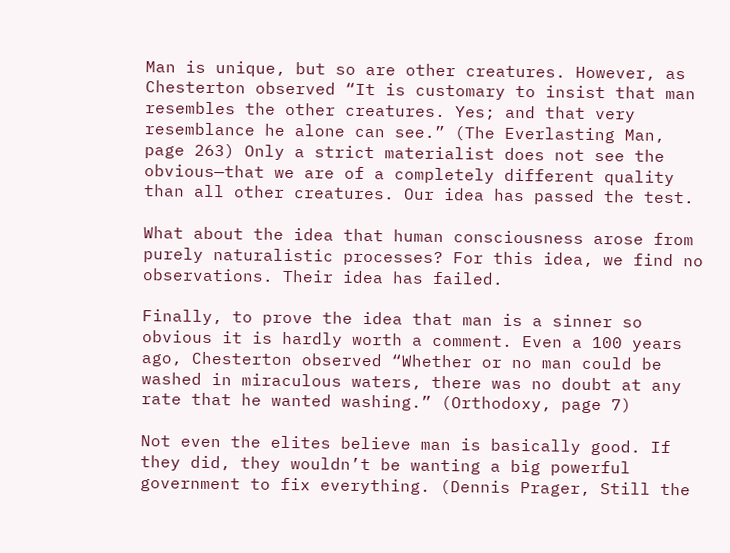Man is unique, but so are other creatures. However, as Chesterton observed “It is customary to insist that man resembles the other creatures. Yes; and that very resemblance he alone can see.” (The Everlasting Man, page 263) Only a strict materialist does not see the obvious—that we are of a completely different quality than all other creatures. Our idea has passed the test.

What about the idea that human consciousness arose from purely naturalistic processes? For this idea, we find no observations. Their idea has failed.

Finally, to prove the idea that man is a sinner so obvious it is hardly worth a comment. Even a 100 years ago, Chesterton observed “Whether or no man could be washed in miraculous waters, there was no doubt at any rate that he wanted washing.” (Orthodoxy, page 7)

Not even the elites believe man is basically good. If they did, they wouldn’t be wanting a big powerful government to fix everything. (Dennis Prager, Still the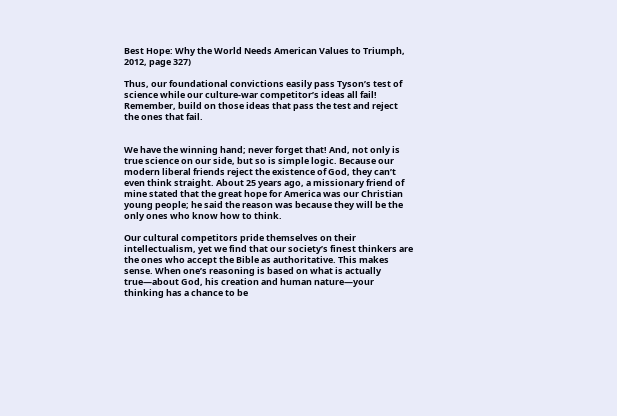Best Hope: Why the World Needs American Values to Triumph, 2012, page 327)

Thus, our foundational convictions easily pass Tyson’s test of science while our culture-war competitor’s ideas all fail! Remember, build on those ideas that pass the test and reject the ones that fail.


We have the winning hand; never forget that! And, not only is true science on our side, but so is simple logic. Because our modern liberal friends reject the existence of God, they can’t even think straight. About 25 years ago, a missionary friend of mine stated that the great hope for America was our Christian young people; he said the reason was because they will be the only ones who know how to think.

Our cultural competitors pride themselves on their intellectualism, yet we find that our society’s finest thinkers are the ones who accept the Bible as authoritative. This makes sense. When one’s reasoning is based on what is actually true—about God, his creation and human nature—your thinking has a chance to be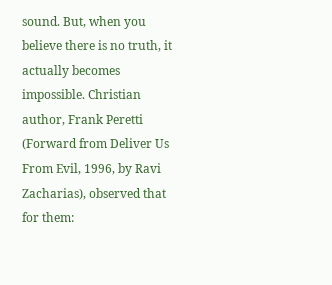sound. But, when you believe there is no truth, it actually becomes impossible. Christian author, Frank Peretti (Forward from Deliver Us From Evil, 1996, by Ravi Zacharias), observed that for them: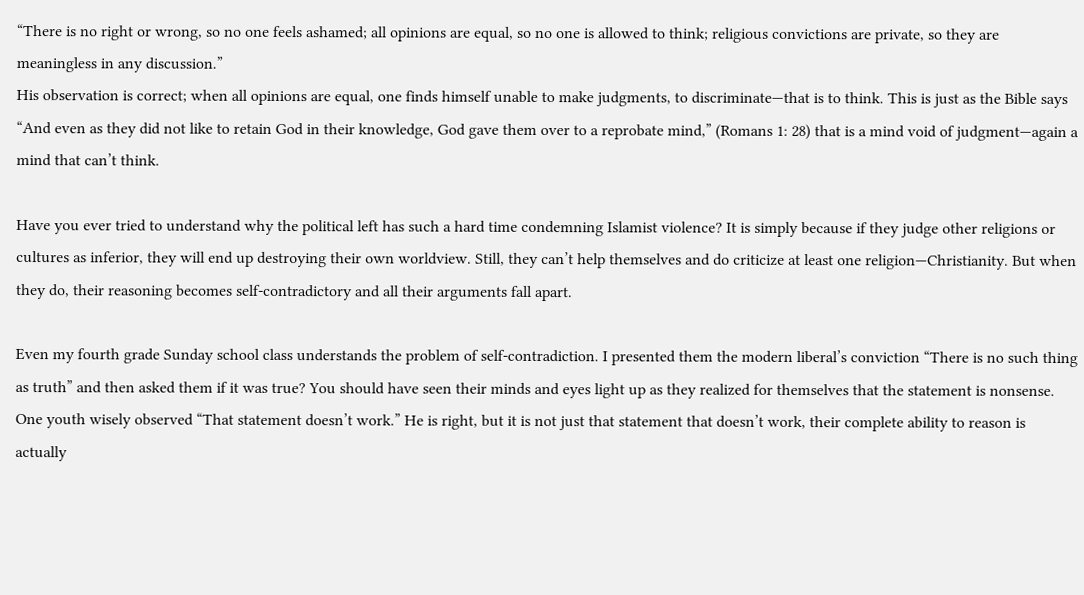“There is no right or wrong, so no one feels ashamed; all opinions are equal, so no one is allowed to think; religious convictions are private, so they are meaningless in any discussion.”
His observation is correct; when all opinions are equal, one finds himself unable to make judgments, to discriminate—that is to think. This is just as the Bible says “And even as they did not like to retain God in their knowledge, God gave them over to a reprobate mind,” (Romans 1: 28) that is a mind void of judgment—again a mind that can’t think.

Have you ever tried to understand why the political left has such a hard time condemning Islamist violence? It is simply because if they judge other religions or cultures as inferior, they will end up destroying their own worldview. Still, they can’t help themselves and do criticize at least one religion—Christianity. But when they do, their reasoning becomes self-contradictory and all their arguments fall apart.

Even my fourth grade Sunday school class understands the problem of self-contradiction. I presented them the modern liberal’s conviction “There is no such thing as truth” and then asked them if it was true? You should have seen their minds and eyes light up as they realized for themselves that the statement is nonsense. One youth wisely observed “That statement doesn’t work.” He is right, but it is not just that statement that doesn’t work, their complete ability to reason is actually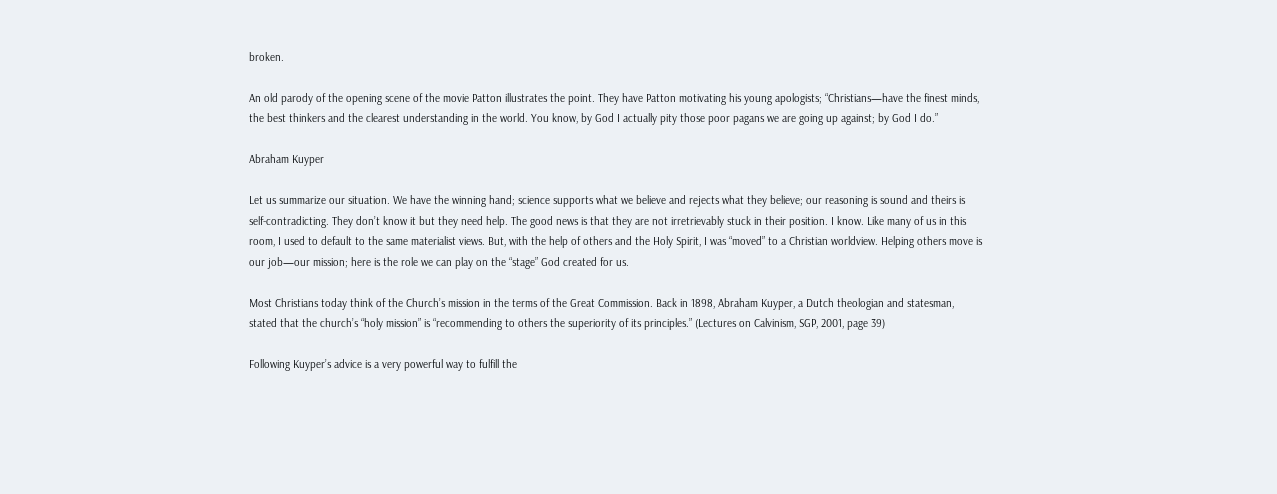broken.

An old parody of the opening scene of the movie Patton illustrates the point. They have Patton motivating his young apologists; “Christians—have the finest minds, the best thinkers and the clearest understanding in the world. You know, by God I actually pity those poor pagans we are going up against; by God I do.”

Abraham Kuyper

Let us summarize our situation. We have the winning hand; science supports what we believe and rejects what they believe; our reasoning is sound and theirs is self-contradicting. They don’t know it but they need help. The good news is that they are not irretrievably stuck in their position. I know. Like many of us in this room, I used to default to the same materialist views. But, with the help of others and the Holy Spirit, I was “moved” to a Christian worldview. Helping others move is our job—our mission; here is the role we can play on the “stage” God created for us.

Most Christians today think of the Church’s mission in the terms of the Great Commission. Back in 1898, Abraham Kuyper, a Dutch theologian and statesman, stated that the church’s “holy mission” is “recommending to others the superiority of its principles.” (Lectures on Calvinism, SGP, 2001, page 39)

Following Kuyper’s advice is a very powerful way to fulfill the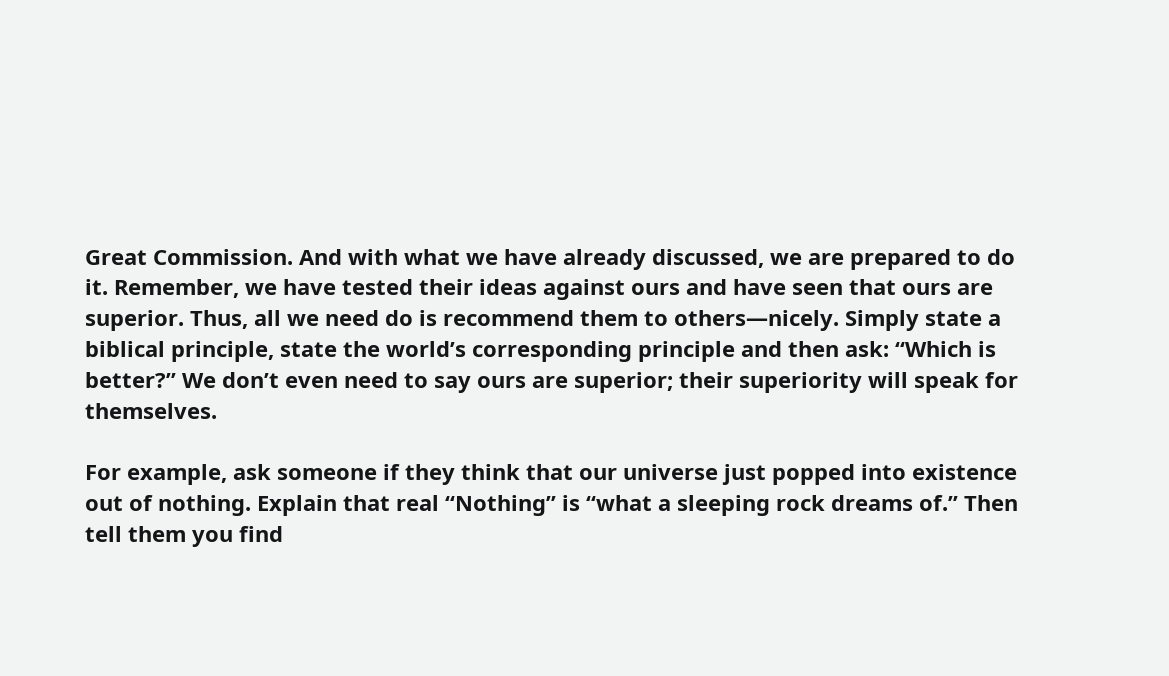Great Commission. And with what we have already discussed, we are prepared to do it. Remember, we have tested their ideas against ours and have seen that ours are superior. Thus, all we need do is recommend them to others—nicely. Simply state a biblical principle, state the world’s corresponding principle and then ask: “Which is better?” We don’t even need to say ours are superior; their superiority will speak for themselves.

For example, ask someone if they think that our universe just popped into existence out of nothing. Explain that real “Nothing” is “what a sleeping rock dreams of.” Then tell them you find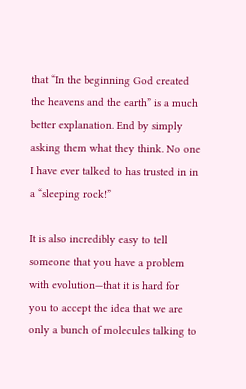that “In the beginning God created the heavens and the earth” is a much better explanation. End by simply asking them what they think. No one I have ever talked to has trusted in in a “sleeping rock!”

It is also incredibly easy to tell someone that you have a problem with evolution—that it is hard for you to accept the idea that we are only a bunch of molecules talking to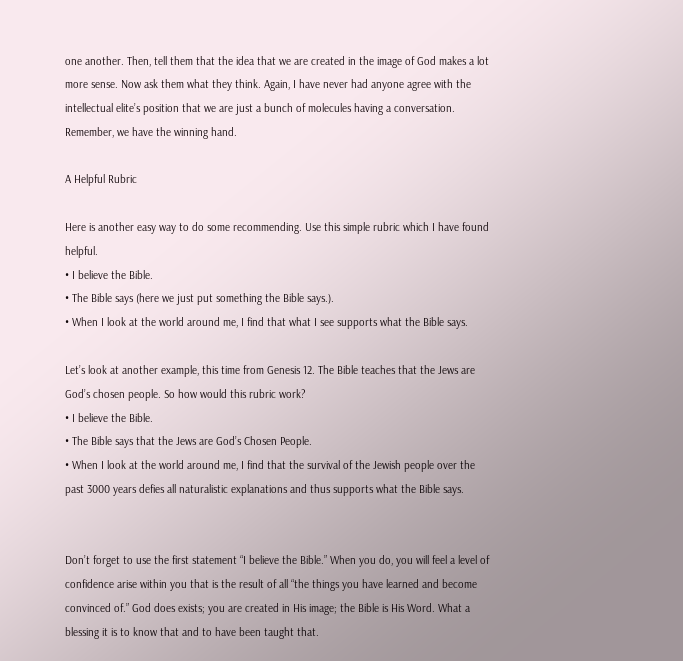one another. Then, tell them that the idea that we are created in the image of God makes a lot more sense. Now ask them what they think. Again, I have never had anyone agree with the intellectual elite’s position that we are just a bunch of molecules having a conversation. Remember, we have the winning hand.

A Helpful Rubric

Here is another easy way to do some recommending. Use this simple rubric which I have found helpful.
• I believe the Bible.
• The Bible says (here we just put something the Bible says.).
• When I look at the world around me, I find that what I see supports what the Bible says.

Let’s look at another example, this time from Genesis 12. The Bible teaches that the Jews are God’s chosen people. So how would this rubric work?
• I believe the Bible.
• The Bible says that the Jews are God’s Chosen People.
• When I look at the world around me, I find that the survival of the Jewish people over the past 3000 years defies all naturalistic explanations and thus supports what the Bible says.


Don’t forget to use the first statement “I believe the Bible.” When you do, you will feel a level of confidence arise within you that is the result of all “the things you have learned and become convinced of.” God does exists; you are created in His image; the Bible is His Word. What a blessing it is to know that and to have been taught that.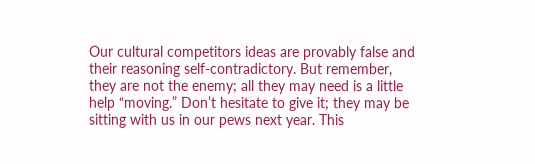Our cultural competitors ideas are provably false and their reasoning self-contradictory. But remember, they are not the enemy; all they may need is a little help “moving.” Don’t hesitate to give it; they may be sitting with us in our pews next year. This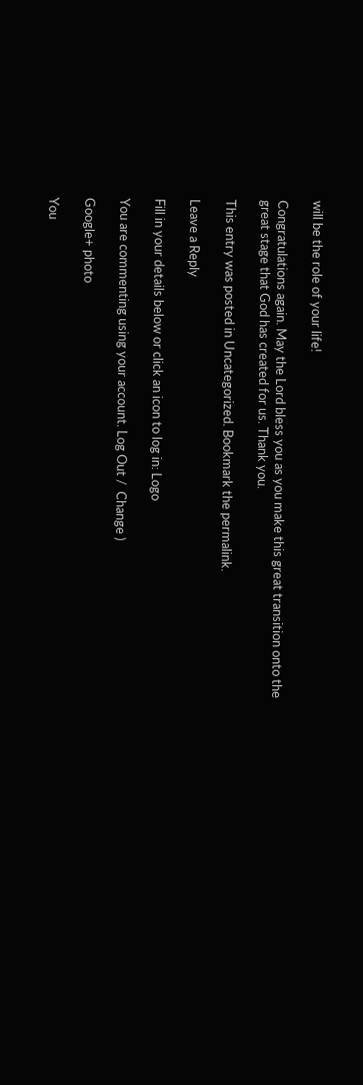will be the role of your life!

Congratulations again. May the Lord bless you as you make this great transition onto the great stage that God has created for us. Thank you.

This entry was posted in Uncategorized. Bookmark the permalink.

Leave a Reply

Fill in your details below or click an icon to log in: Logo

You are commenting using your account. Log Out /  Change )

Google+ photo

You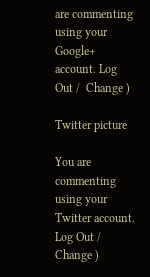are commenting using your Google+ account. Log Out /  Change )

Twitter picture

You are commenting using your Twitter account. Log Out /  Change )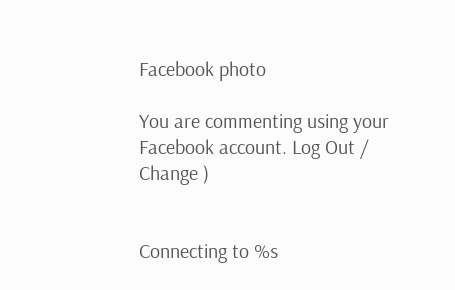Facebook photo

You are commenting using your Facebook account. Log Out /  Change )


Connecting to %s